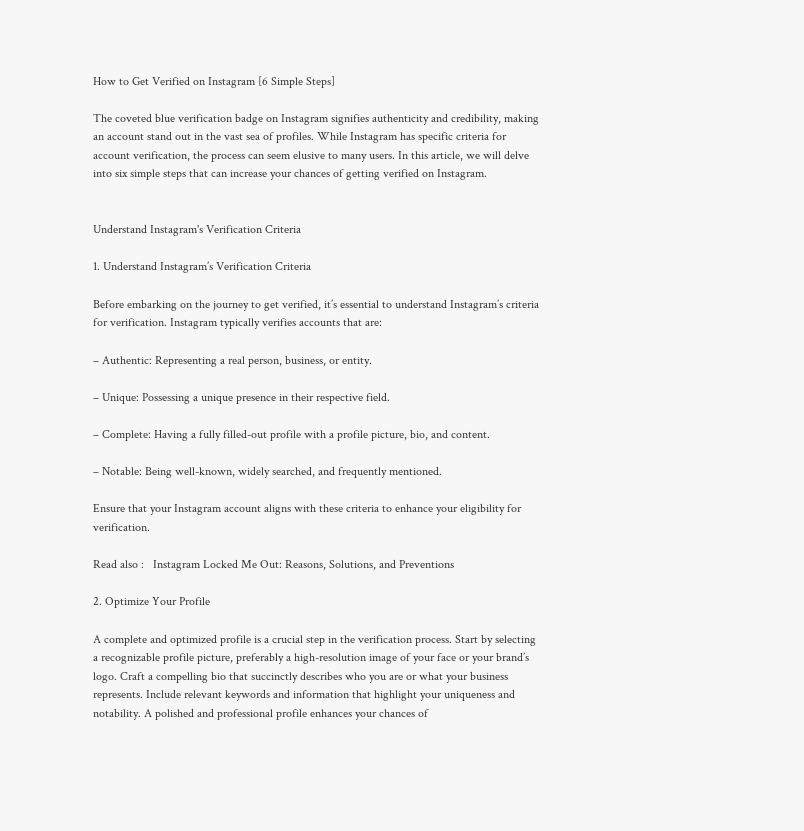How to Get Verified on Instagram [6 Simple Steps]

The coveted blue verification badge on Instagram signifies authenticity and credibility, making an account stand out in the vast sea of profiles. While Instagram has specific criteria for account verification, the process can seem elusive to many users. In this article, we will delve into six simple steps that can increase your chances of getting verified on Instagram.


Understand Instagram's Verification Criteria

1. Understand Instagram’s Verification Criteria

Before embarking on the journey to get verified, it’s essential to understand Instagram’s criteria for verification. Instagram typically verifies accounts that are:

– Authentic: Representing a real person, business, or entity.

– Unique: Possessing a unique presence in their respective field.

– Complete: Having a fully filled-out profile with a profile picture, bio, and content.

– Notable: Being well-known, widely searched, and frequently mentioned.

Ensure that your Instagram account aligns with these criteria to enhance your eligibility for verification.

Read also :   Instagram Locked Me Out: Reasons, Solutions, and Preventions

2. Optimize Your Profile

A complete and optimized profile is a crucial step in the verification process. Start by selecting a recognizable profile picture, preferably a high-resolution image of your face or your brand’s logo. Craft a compelling bio that succinctly describes who you are or what your business represents. Include relevant keywords and information that highlight your uniqueness and notability. A polished and professional profile enhances your chances of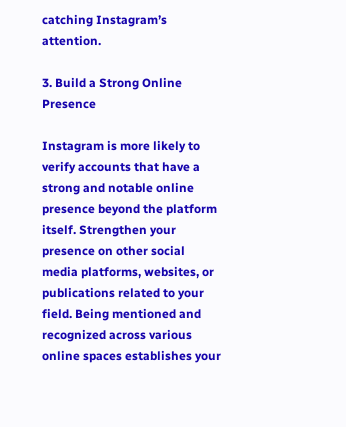catching Instagram’s attention.

3. Build a Strong Online Presence

Instagram is more likely to verify accounts that have a strong and notable online presence beyond the platform itself. Strengthen your presence on other social media platforms, websites, or publications related to your field. Being mentioned and recognized across various online spaces establishes your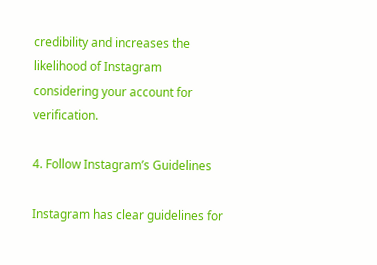credibility and increases the likelihood of Instagram considering your account for verification.

4. Follow Instagram’s Guidelines

Instagram has clear guidelines for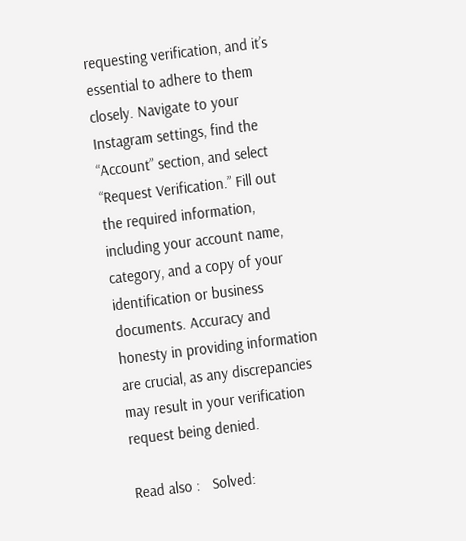requesting verification, and it’s essential to adhere to them closely. Navigate to your Instagram settings, find the “Account” section, and select “Request Verification.” Fill out the required information, including your account name, category, and a copy of your identification or business documents. Accuracy and honesty in providing information are crucial, as any discrepancies may result in your verification request being denied.

Read also :   Solved: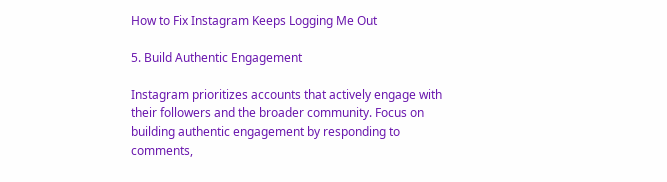How to Fix Instagram Keeps Logging Me Out

5. Build Authentic Engagement

Instagram prioritizes accounts that actively engage with their followers and the broader community. Focus on building authentic engagement by responding to comments,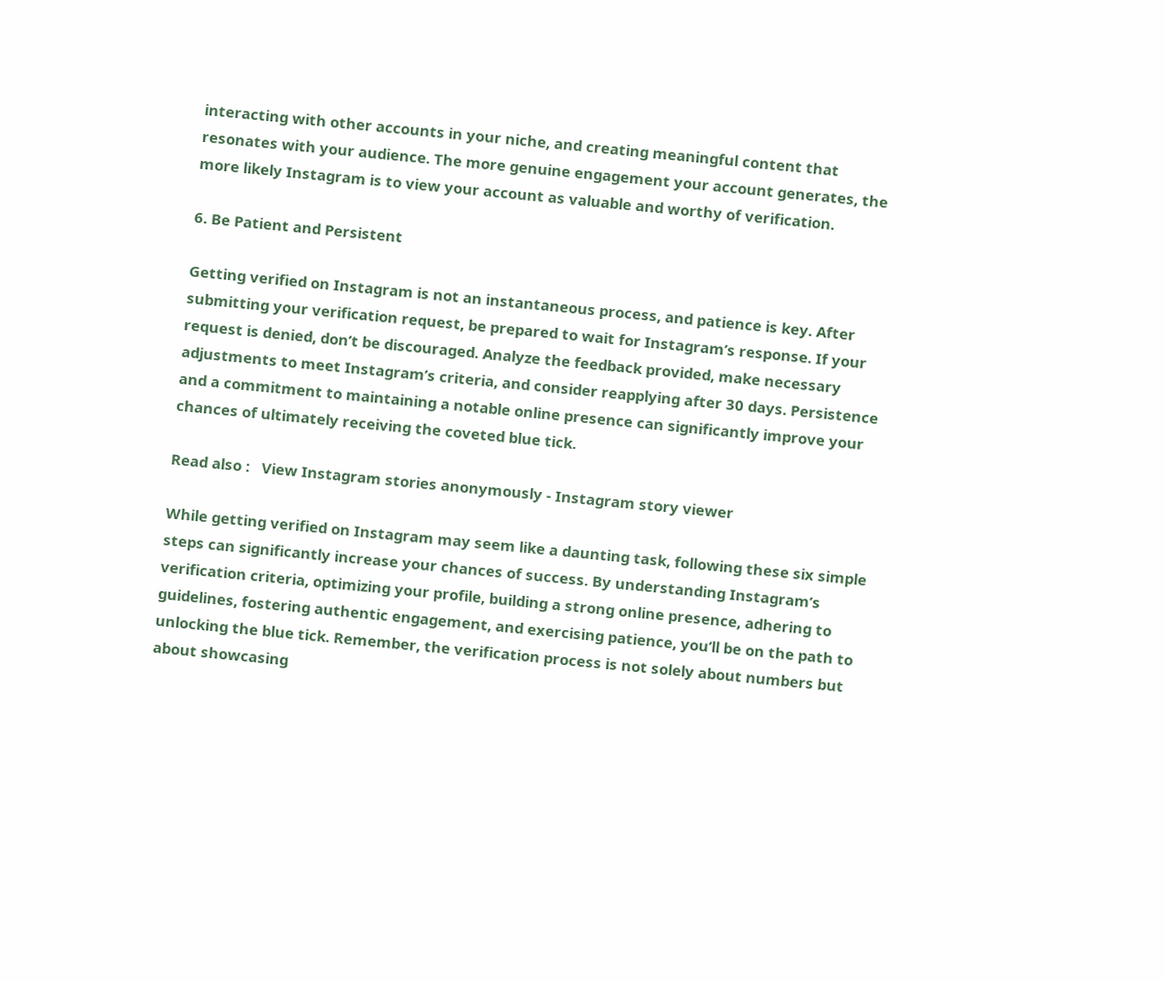interacting with other accounts in your niche, and creating meaningful content that resonates with your audience. The more genuine engagement your account generates, the more likely Instagram is to view your account as valuable and worthy of verification.

6. Be Patient and Persistent

Getting verified on Instagram is not an instantaneous process, and patience is key. After submitting your verification request, be prepared to wait for Instagram’s response. If your request is denied, don’t be discouraged. Analyze the feedback provided, make necessary adjustments to meet Instagram’s criteria, and consider reapplying after 30 days. Persistence and a commitment to maintaining a notable online presence can significantly improve your chances of ultimately receiving the coveted blue tick.

Read also :   View Instagram stories anonymously - Instagram story viewer

While getting verified on Instagram may seem like a daunting task, following these six simple steps can significantly increase your chances of success. By understanding Instagram’s verification criteria, optimizing your profile, building a strong online presence, adhering to guidelines, fostering authentic engagement, and exercising patience, you’ll be on the path to unlocking the blue tick. Remember, the verification process is not solely about numbers but about showcasing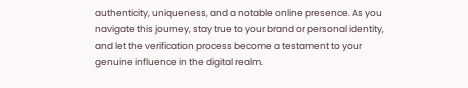authenticity, uniqueness, and a notable online presence. As you navigate this journey, stay true to your brand or personal identity, and let the verification process become a testament to your genuine influence in the digital realm.